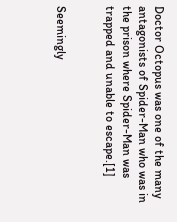Doctor Octopus was one of the many antagonists of Spider-Man who was in the prison where Spider-Man was trapped and unable to escape.[1]


Seemingly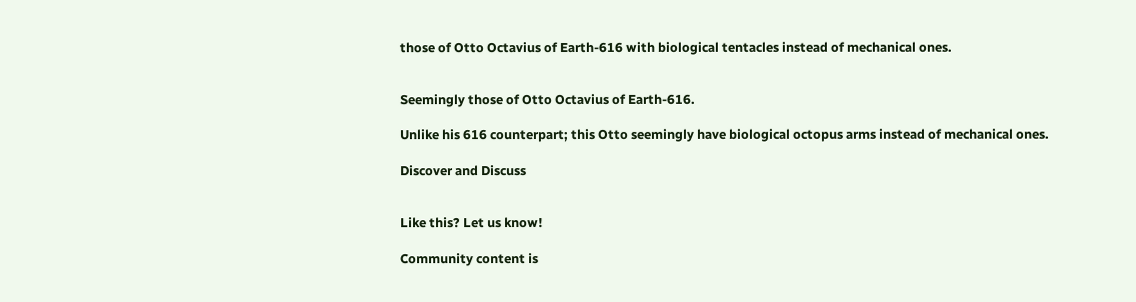those of Otto Octavius of Earth-616 with biological tentacles instead of mechanical ones.


Seemingly those of Otto Octavius of Earth-616.

Unlike his 616 counterpart; this Otto seemingly have biological octopus arms instead of mechanical ones.

Discover and Discuss


Like this? Let us know!

Community content is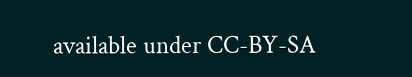available under CC-BY-SA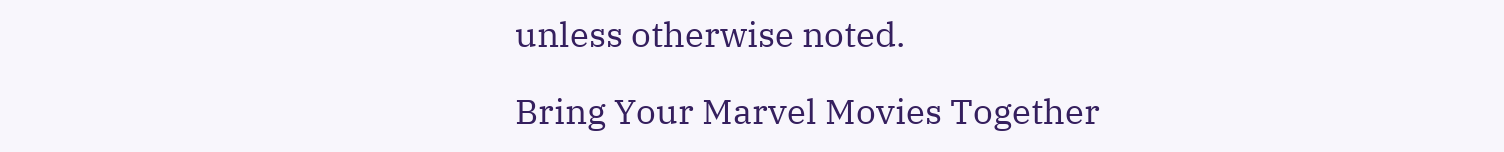unless otherwise noted.

Bring Your Marvel Movies Together